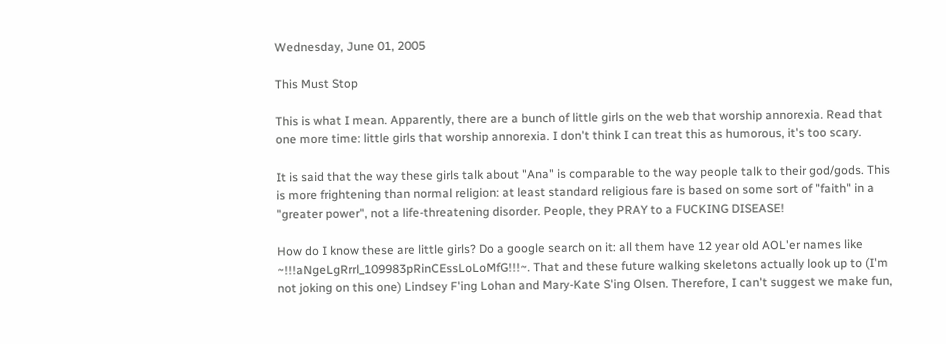Wednesday, June 01, 2005

This Must Stop

This is what I mean. Apparently, there are a bunch of little girls on the web that worship annorexia. Read that one more time: little girls that worship annorexia. I don't think I can treat this as humorous, it's too scary.

It is said that the way these girls talk about "Ana" is comparable to the way people talk to their god/gods. This is more frightening than normal religion: at least standard religious fare is based on some sort of "faith" in a "greater power", not a life-threatening disorder. People, they PRAY to a FUCKING DISEASE!

How do I know these are little girls? Do a google search on it: all them have 12 year old AOL'er names like ~!!!aNgeLgRrrl_109983pRinCEssLoLoMfG!!!~. That and these future walking skeletons actually look up to (I'm not joking on this one) Lindsey F'ing Lohan and Mary-Kate S'ing Olsen. Therefore, I can't suggest we make fun,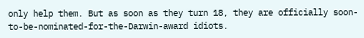only help them. But as soon as they turn 18, they are officially soon-to-be-nominated-for-the-Darwin-award idiots.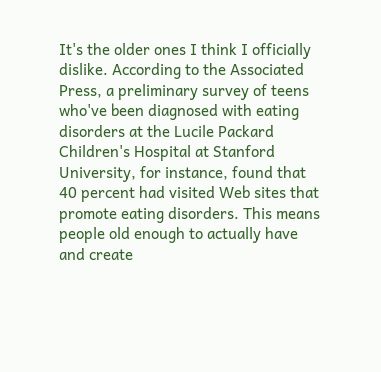It's the older ones I think I officially dislike. According to the Associated Press, a preliminary survey of teens who've been diagnosed with eating disorders at the Lucile Packard Children's Hospital at Stanford University, for instance, found that 40 percent had visited Web sites that promote eating disorders. This means people old enough to actually have and create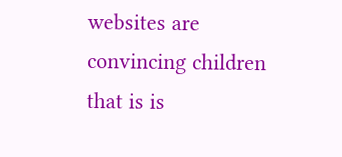websites are convincing children that is is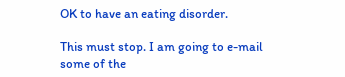OK to have an eating disorder.

This must stop. I am going to e-mail some of the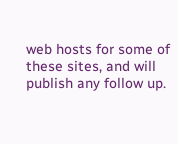web hosts for some of these sites, and will publish any follow up.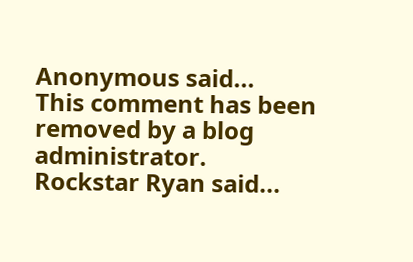Anonymous said...
This comment has been removed by a blog administrator.
Rockstar Ryan said...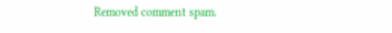Removed comment spam.